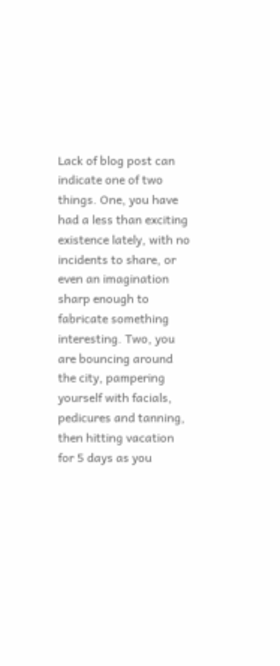Lack of blog post can indicate one of two things. One, you have had a less than exciting existence lately, with no incidents to share, or even an imagination sharp enough to fabricate something interesting. Two, you are bouncing around the city, pampering yourself with facials, pedicures and tanning, then hitting vacation for 5 days as you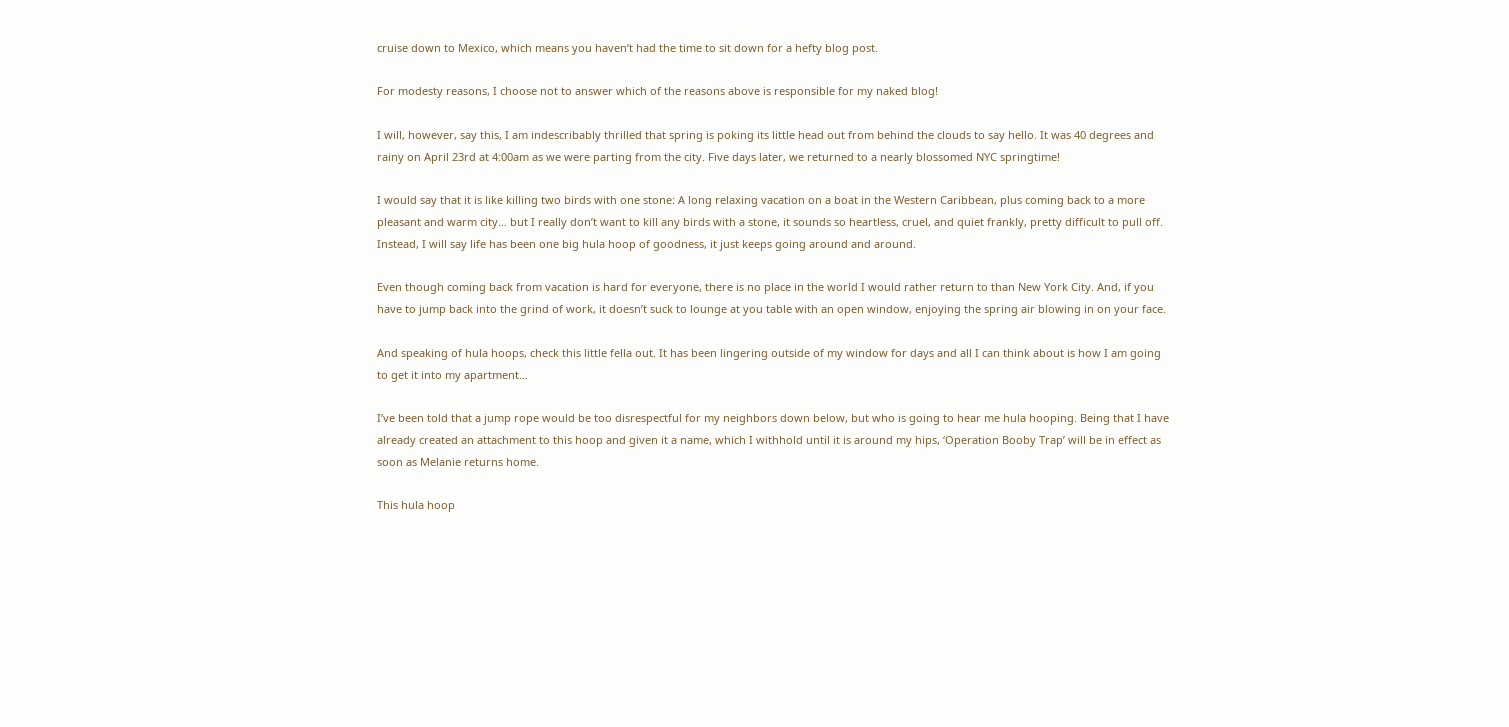cruise down to Mexico, which means you haven’t had the time to sit down for a hefty blog post.

For modesty reasons, I choose not to answer which of the reasons above is responsible for my naked blog!

I will, however, say this, I am indescribably thrilled that spring is poking its little head out from behind the clouds to say hello. It was 40 degrees and rainy on April 23rd at 4:00am as we were parting from the city. Five days later, we returned to a nearly blossomed NYC springtime!

I would say that it is like killing two birds with one stone: A long relaxing vacation on a boat in the Western Caribbean, plus coming back to a more pleasant and warm city… but I really don’t want to kill any birds with a stone, it sounds so heartless, cruel, and quiet frankly, pretty difficult to pull off. Instead, I will say life has been one big hula hoop of goodness, it just keeps going around and around.

Even though coming back from vacation is hard for everyone, there is no place in the world I would rather return to than New York City. And, if you have to jump back into the grind of work, it doesn’t suck to lounge at you table with an open window, enjoying the spring air blowing in on your face.

And speaking of hula hoops, check this little fella out. It has been lingering outside of my window for days and all I can think about is how I am going to get it into my apartment…

I’ve been told that a jump rope would be too disrespectful for my neighbors down below, but who is going to hear me hula hooping. Being that I have already created an attachment to this hoop and given it a name, which I withhold until it is around my hips, ‘Operation Booby Trap’ will be in effect as soon as Melanie returns home.

This hula hoop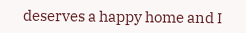deserves a happy home and I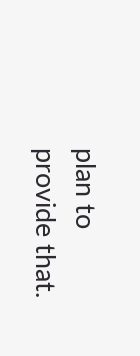plan to provide that.